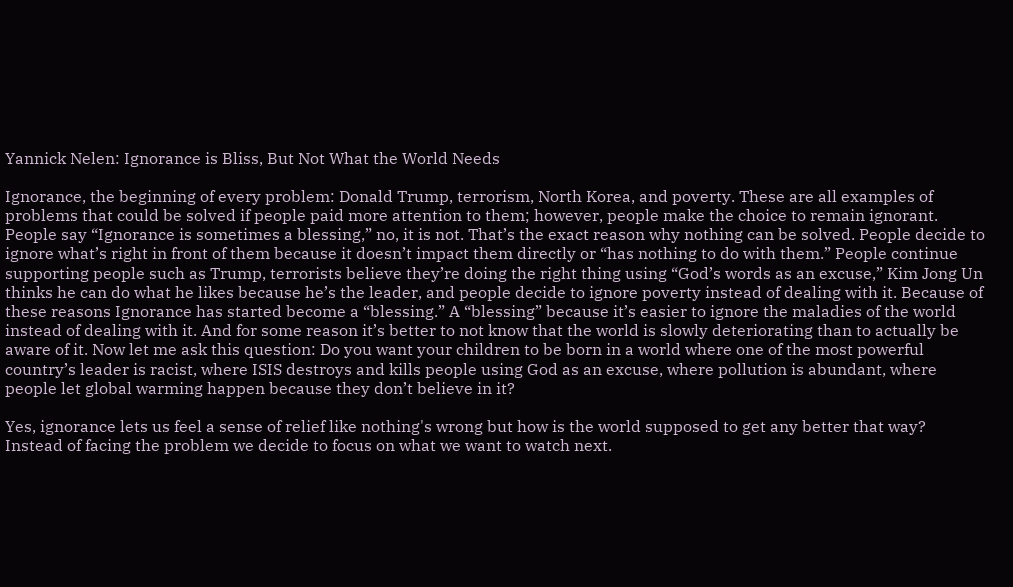Yannick Nelen: Ignorance is Bliss, But Not What the World Needs

Ignorance, the beginning of every problem: Donald Trump, terrorism, North Korea, and poverty. These are all examples of problems that could be solved if people paid more attention to them; however, people make the choice to remain ignorant. People say “Ignorance is sometimes a blessing,” no, it is not. That’s the exact reason why nothing can be solved. People decide to ignore what’s right in front of them because it doesn’t impact them directly or “has nothing to do with them.” People continue supporting people such as Trump, terrorists believe they’re doing the right thing using “God’s words as an excuse,” Kim Jong Un thinks he can do what he likes because he’s the leader, and people decide to ignore poverty instead of dealing with it. Because of these reasons Ignorance has started become a “blessing.” A “blessing” because it’s easier to ignore the maladies of the world instead of dealing with it. And for some reason it’s better to not know that the world is slowly deteriorating than to actually be aware of it. Now let me ask this question: Do you want your children to be born in a world where one of the most powerful country’s leader is racist, where ISIS destroys and kills people using God as an excuse, where pollution is abundant, where people let global warming happen because they don’t believe in it?

Yes, ignorance lets us feel a sense of relief like nothing's wrong but how is the world supposed to get any better that way? Instead of facing the problem we decide to focus on what we want to watch next.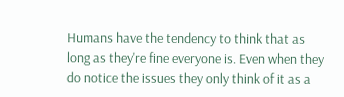Humans have the tendency to think that as long as they're fine everyone is. Even when they do notice the issues they only think of it as a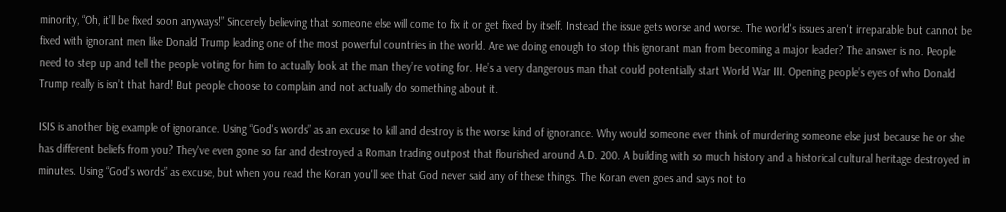minority, “Oh, it’ll be fixed soon anyways!” Sincerely believing that someone else will come to fix it or get fixed by itself. Instead the issue gets worse and worse. The world's issues aren't irreparable but cannot be fixed with ignorant men like Donald Trump leading one of the most powerful countries in the world. Are we doing enough to stop this ignorant man from becoming a major leader? The answer is no. People need to step up and tell the people voting for him to actually look at the man they’re voting for. He’s a very dangerous man that could potentially start World War III. Opening people’s eyes of who Donald Trump really is isn’t that hard! But people choose to complain and not actually do something about it.

ISIS is another big example of ignorance. Using “God's words” as an excuse to kill and destroy is the worse kind of ignorance. Why would someone ever think of murdering someone else just because he or she has different beliefs from you? They've even gone so far and destroyed a Roman trading outpost that flourished around A.D. 200. A building with so much history and a historical cultural heritage destroyed in minutes. Using “God's words” as excuse, but when you read the Koran you'll see that God never said any of these things. The Koran even goes and says not to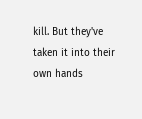kill. But they've taken it into their own hands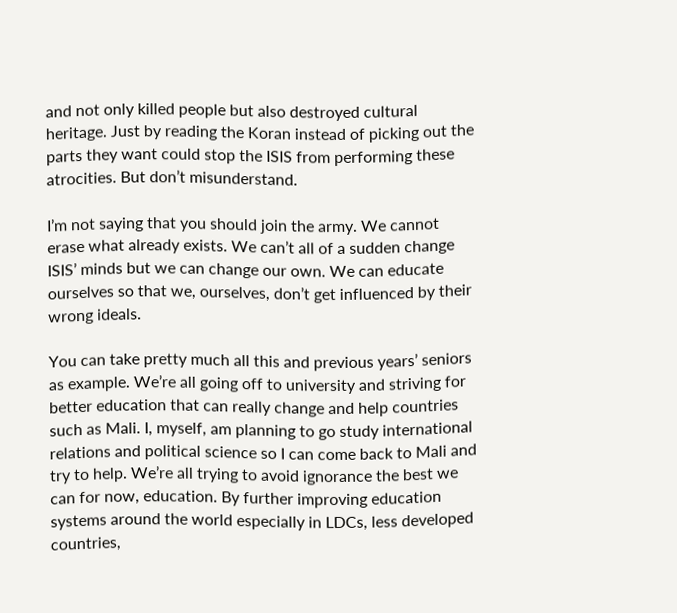and not only killed people but also destroyed cultural heritage. Just by reading the Koran instead of picking out the parts they want could stop the ISIS from performing these atrocities. But don’t misunderstand.

I’m not saying that you should join the army. We cannot erase what already exists. We can’t all of a sudden change ISIS’ minds but we can change our own. We can educate ourselves so that we, ourselves, don’t get influenced by their wrong ideals.

You can take pretty much all this and previous years’ seniors as example. We’re all going off to university and striving for better education that can really change and help countries such as Mali. I, myself, am planning to go study international relations and political science so I can come back to Mali and try to help. We’re all trying to avoid ignorance the best we can for now, education. By further improving education systems around the world especially in LDCs, less developed countries,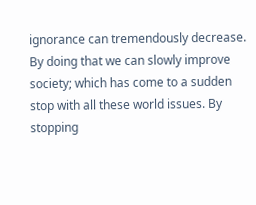ignorance can tremendously decrease. By doing that we can slowly improve society; which has come to a sudden stop with all these world issues. By stopping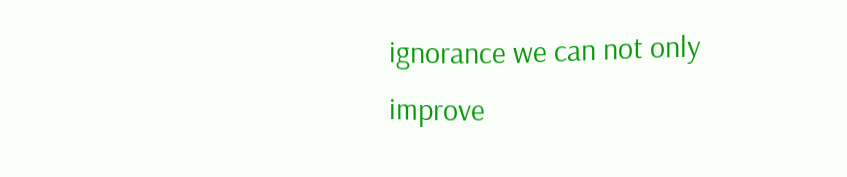ignorance we can not only improve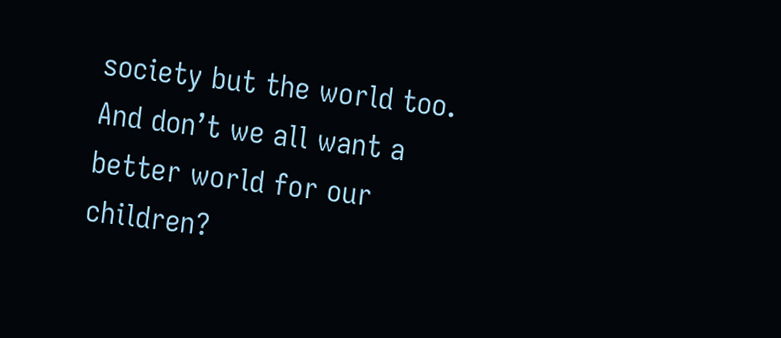society but the world too. And don’t we all want a better world for our children?